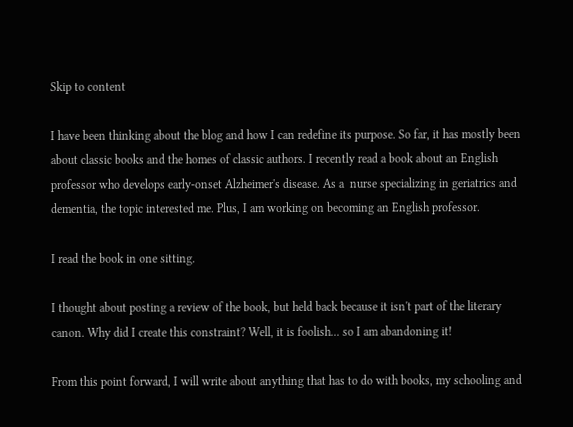Skip to content

I have been thinking about the blog and how I can redefine its purpose. So far, it has mostly been about classic books and the homes of classic authors. I recently read a book about an English professor who develops early-onset Alzheimer's disease. As a  nurse specializing in geriatrics and dementia, the topic interested me. Plus, I am working on becoming an English professor.

I read the book in one sitting.

I thought about posting a review of the book, but held back because it isn't part of the literary canon. Why did I create this constraint? Well, it is foolish... so I am abandoning it!

From this point forward, I will write about anything that has to do with books, my schooling and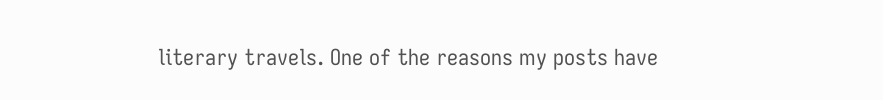literary travels. One of the reasons my posts have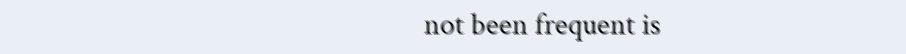not been frequent is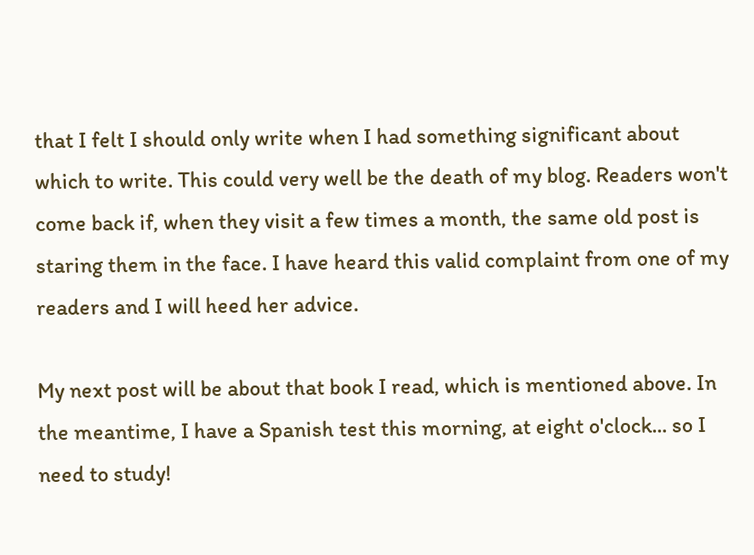that I felt I should only write when I had something significant about which to write. This could very well be the death of my blog. Readers won't come back if, when they visit a few times a month, the same old post is staring them in the face. I have heard this valid complaint from one of my readers and I will heed her advice.

My next post will be about that book I read, which is mentioned above. In the meantime, I have a Spanish test this morning, at eight o'clock... so I need to study!